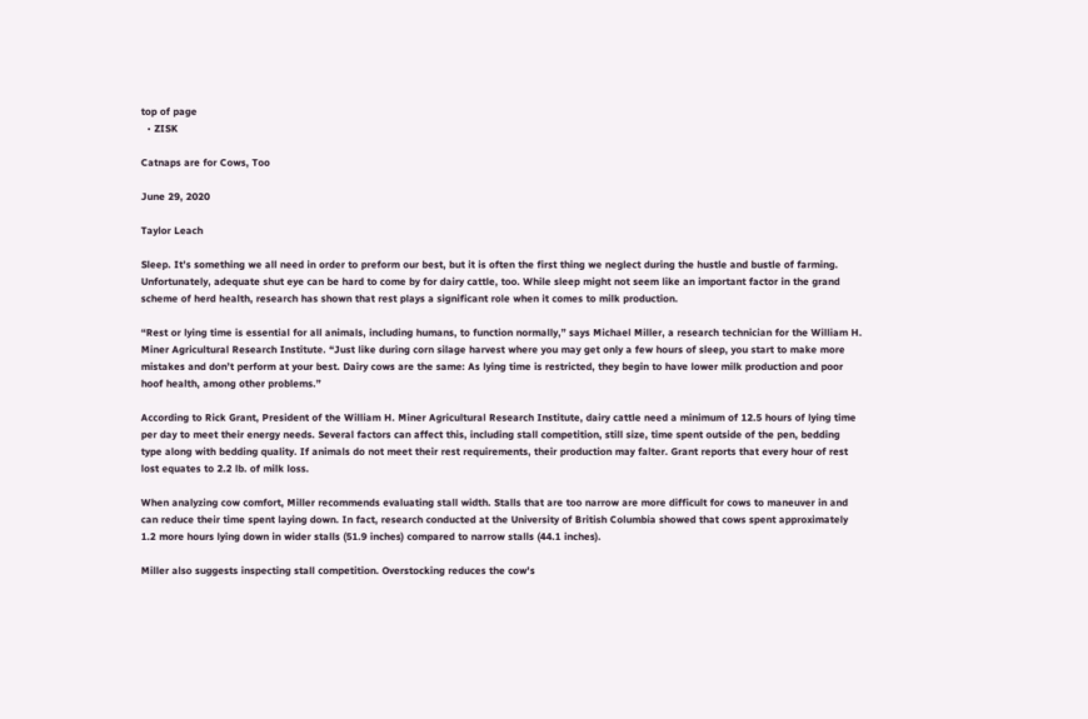top of page
  • ZISK

Catnaps are for Cows, Too

June 29, 2020

Taylor Leach

Sleep. It’s something we all need in order to preform our best, but it is often the first thing we neglect during the hustle and bustle of farming. Unfortunately, adequate shut eye can be hard to come by for dairy cattle, too. While sleep might not seem like an important factor in the grand scheme of herd health, research has shown that rest plays a significant role when it comes to milk production.

“Rest or lying time is essential for all animals, including humans, to function normally,” says Michael Miller, a research technician for the William H. Miner Agricultural Research Institute. “Just like during corn silage harvest where you may get only a few hours of sleep, you start to make more mistakes and don’t perform at your best. Dairy cows are the same: As lying time is restricted, they begin to have lower milk production and poor hoof health, among other problems.”

According to Rick Grant, President of the William H. Miner Agricultural Research Institute, dairy cattle need a minimum of 12.5 hours of lying time per day to meet their energy needs. Several factors can affect this, including stall competition, still size, time spent outside of the pen, bedding type along with bedding quality. If animals do not meet their rest requirements, their production may falter. Grant reports that every hour of rest lost equates to 2.2 lb. of milk loss.

When analyzing cow comfort, Miller recommends evaluating stall width. Stalls that are too narrow are more difficult for cows to maneuver in and can reduce their time spent laying down. In fact, research conducted at the University of British Columbia showed that cows spent approximately 1.2 more hours lying down in wider stalls (51.9 inches) compared to narrow stalls (44.1 inches).

Miller also suggests inspecting stall competition. Overstocking reduces the cow's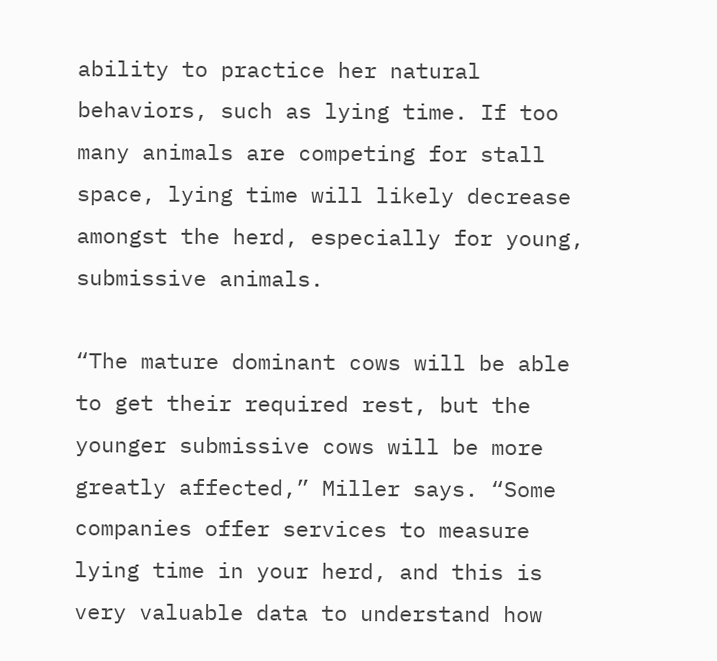ability to practice her natural behaviors, such as lying time. If too many animals are competing for stall space, lying time will likely decrease amongst the herd, especially for young, submissive animals.

“The mature dominant cows will be able to get their required rest, but the younger submissive cows will be more greatly affected,” Miller says. “Some companies offer services to measure lying time in your herd, and this is very valuable data to understand how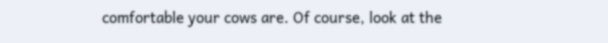comfortable your cows are. Of course, look at the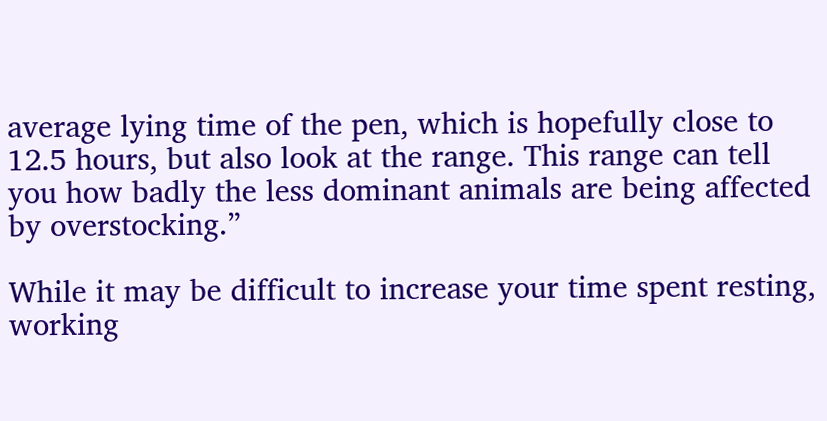average lying time of the pen, which is hopefully close to 12.5 hours, but also look at the range. This range can tell you how badly the less dominant animals are being affected by overstocking.”

While it may be difficult to increase your time spent resting, working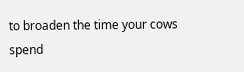to broaden the time your cows spend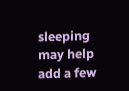sleeping may help add a few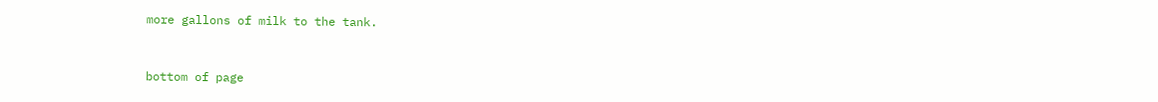more gallons of milk to the tank.



bottom of page